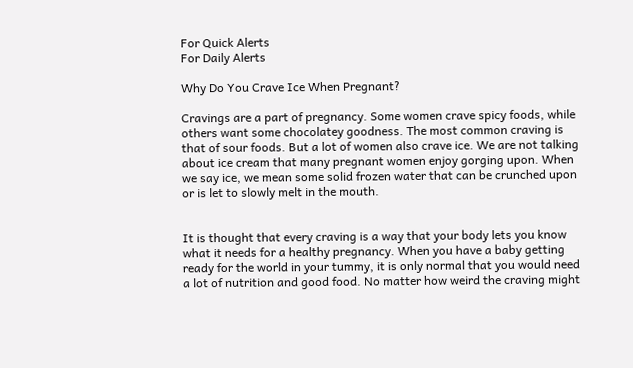For Quick Alerts
For Daily Alerts

Why Do You Crave Ice When Pregnant?

Cravings are a part of pregnancy. Some women crave spicy foods, while others want some chocolatey goodness. The most common craving is that of sour foods. But a lot of women also crave ice. We are not talking about ice cream that many pregnant women enjoy gorging upon. When we say ice, we mean some solid frozen water that can be crunched upon or is let to slowly melt in the mouth.


It is thought that every craving is a way that your body lets you know what it needs for a healthy pregnancy. When you have a baby getting ready for the world in your tummy, it is only normal that you would need a lot of nutrition and good food. No matter how weird the craving might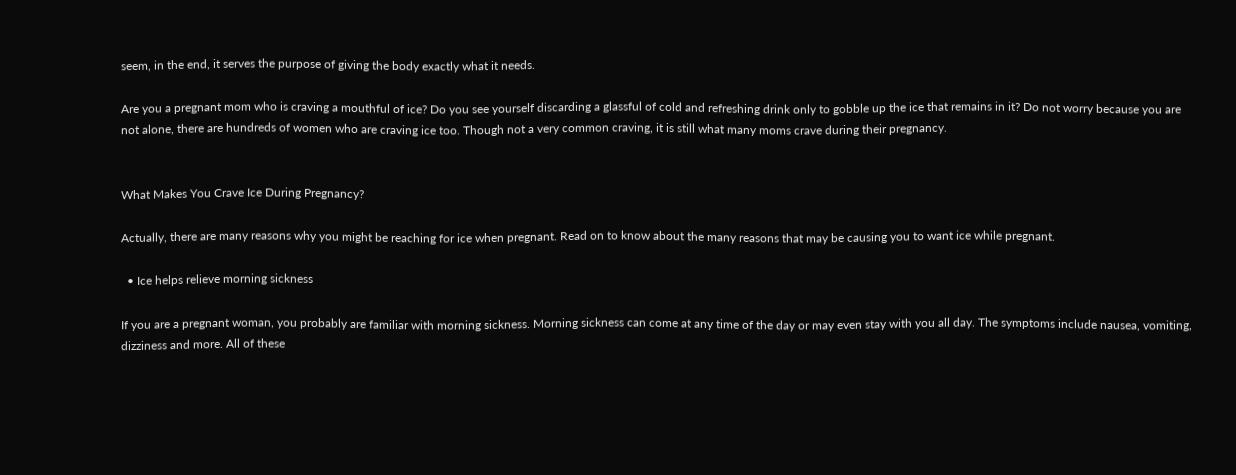seem, in the end, it serves the purpose of giving the body exactly what it needs.

Are you a pregnant mom who is craving a mouthful of ice? Do you see yourself discarding a glassful of cold and refreshing drink only to gobble up the ice that remains in it? Do not worry because you are not alone, there are hundreds of women who are craving ice too. Though not a very common craving, it is still what many moms crave during their pregnancy.


What Makes You Crave Ice During Pregnancy?

Actually, there are many reasons why you might be reaching for ice when pregnant. Read on to know about the many reasons that may be causing you to want ice while pregnant.

  • Ice helps relieve morning sickness

If you are a pregnant woman, you probably are familiar with morning sickness. Morning sickness can come at any time of the day or may even stay with you all day. The symptoms include nausea, vomiting, dizziness and more. All of these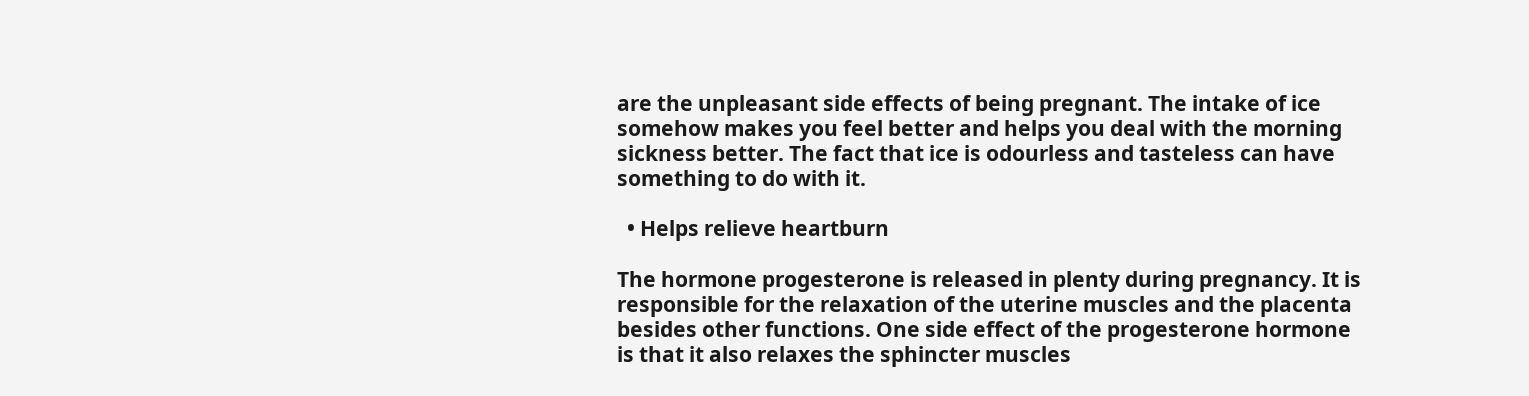are the unpleasant side effects of being pregnant. The intake of ice somehow makes you feel better and helps you deal with the morning sickness better. The fact that ice is odourless and tasteless can have something to do with it.

  • Helps relieve heartburn

The hormone progesterone is released in plenty during pregnancy. It is responsible for the relaxation of the uterine muscles and the placenta besides other functions. One side effect of the progesterone hormone is that it also relaxes the sphincter muscles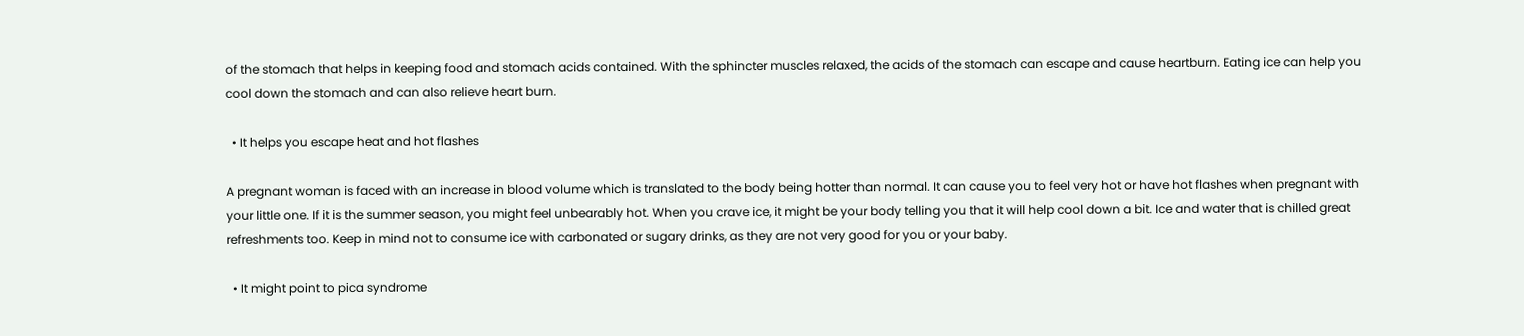of the stomach that helps in keeping food and stomach acids contained. With the sphincter muscles relaxed, the acids of the stomach can escape and cause heartburn. Eating ice can help you cool down the stomach and can also relieve heart burn.

  • It helps you escape heat and hot flashes

A pregnant woman is faced with an increase in blood volume which is translated to the body being hotter than normal. It can cause you to feel very hot or have hot flashes when pregnant with your little one. If it is the summer season, you might feel unbearably hot. When you crave ice, it might be your body telling you that it will help cool down a bit. Ice and water that is chilled great refreshments too. Keep in mind not to consume ice with carbonated or sugary drinks, as they are not very good for you or your baby.

  • It might point to pica syndrome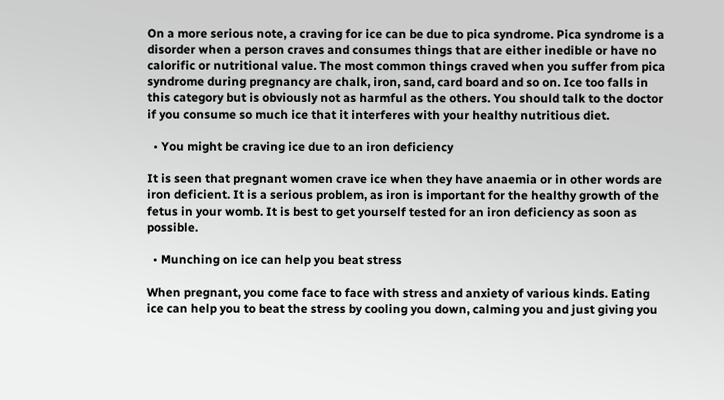On a more serious note, a craving for ice can be due to pica syndrome. Pica syndrome is a disorder when a person craves and consumes things that are either inedible or have no calorific or nutritional value. The most common things craved when you suffer from pica syndrome during pregnancy are chalk, iron, sand, card board and so on. Ice too falls in this category but is obviously not as harmful as the others. You should talk to the doctor if you consume so much ice that it interferes with your healthy nutritious diet.

  • You might be craving ice due to an iron deficiency

It is seen that pregnant women crave ice when they have anaemia or in other words are iron deficient. It is a serious problem, as iron is important for the healthy growth of the fetus in your womb. It is best to get yourself tested for an iron deficiency as soon as possible.

  • Munching on ice can help you beat stress

When pregnant, you come face to face with stress and anxiety of various kinds. Eating ice can help you to beat the stress by cooling you down, calming you and just giving you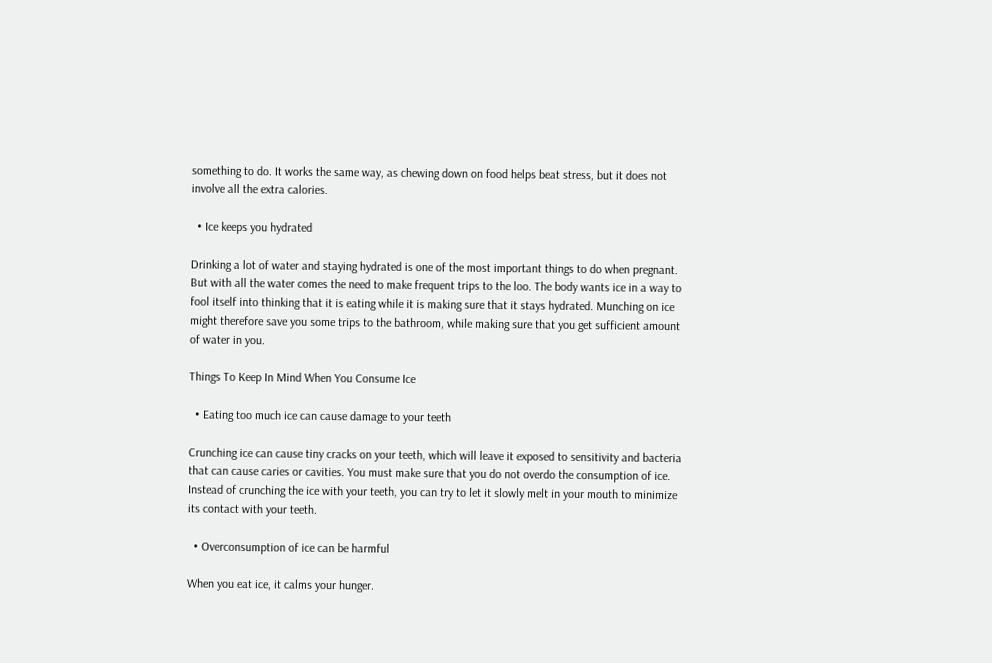something to do. It works the same way, as chewing down on food helps beat stress, but it does not involve all the extra calories.

  • Ice keeps you hydrated

Drinking a lot of water and staying hydrated is one of the most important things to do when pregnant. But with all the water comes the need to make frequent trips to the loo. The body wants ice in a way to fool itself into thinking that it is eating while it is making sure that it stays hydrated. Munching on ice might therefore save you some trips to the bathroom, while making sure that you get sufficient amount of water in you.

Things To Keep In Mind When You Consume Ice

  • Eating too much ice can cause damage to your teeth

Crunching ice can cause tiny cracks on your teeth, which will leave it exposed to sensitivity and bacteria that can cause caries or cavities. You must make sure that you do not overdo the consumption of ice. Instead of crunching the ice with your teeth, you can try to let it slowly melt in your mouth to minimize its contact with your teeth.

  • Overconsumption of ice can be harmful

When you eat ice, it calms your hunger.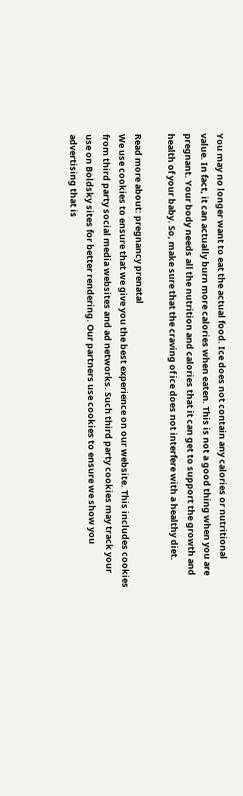You may no longer want to eat the actual food. Ice does not contain any calories or nutritional value. In fact, it can actually burn more calories when eaten. This is not a good thing when you are pregnant. Your body needs all the nutrition and calories that it can get to support the growth and health of your baby. So, make sure that the craving of ice does not interfere with a healthy diet.

Read more about: pregnancy prenatal
We use cookies to ensure that we give you the best experience on our website. This includes cookies from third party social media websites and ad networks. Such third party cookies may track your use on Boldsky sites for better rendering. Our partners use cookies to ensure we show you advertising that is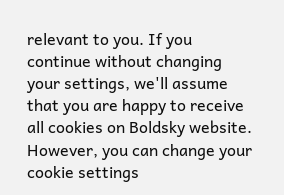relevant to you. If you continue without changing your settings, we'll assume that you are happy to receive all cookies on Boldsky website. However, you can change your cookie settings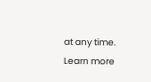at any time. Learn more